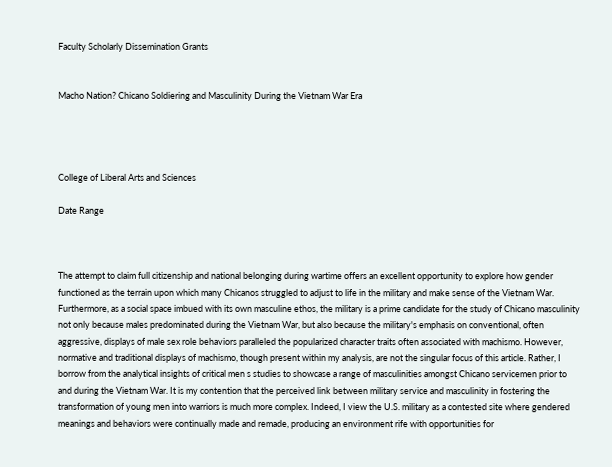Faculty Scholarly Dissemination Grants


Macho Nation? Chicano Soldiering and Masculinity During the Vietnam War Era




College of Liberal Arts and Sciences

Date Range



The attempt to claim full citizenship and national belonging during wartime offers an excellent opportunity to explore how gender functioned as the terrain upon which many Chicanos struggled to adjust to life in the military and make sense of the Vietnam War. Furthermore, as a social space imbued with its own masculine ethos, the military is a prime candidate for the study of Chicano masculinity not only because males predominated during the Vietnam War, but also because the military's emphasis on conventional, often aggressive, displays of male sex role behaviors paralleled the popularized character traits often associated with machismo. However, normative and traditional displays of machismo, though present within my analysis, are not the singular focus of this article. Rather, I borrow from the analytical insights of critical men s studies to showcase a range of masculinities amongst Chicano servicemen prior to and during the Vietnam War. It is my contention that the perceived link between military service and masculinity in fostering the transformation of young men into warriors is much more complex. Indeed, I view the U.S. military as a contested site where gendered meanings and behaviors were continually made and remade, producing an environment rife with opportunities for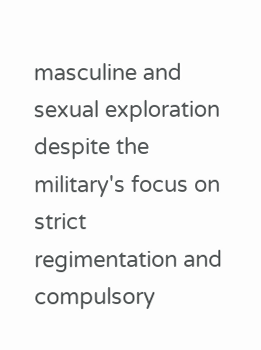masculine and sexual exploration despite the military's focus on strict regimentation and compulsory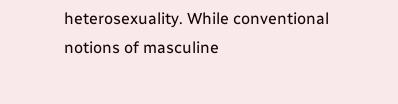heterosexuality. While conventional notions of masculine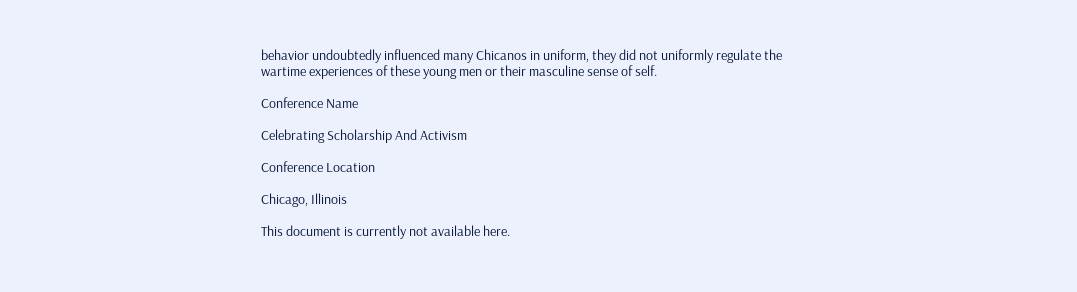behavior undoubtedly influenced many Chicanos in uniform, they did not uniformly regulate the wartime experiences of these young men or their masculine sense of self.

Conference Name

Celebrating Scholarship And Activism

Conference Location

Chicago, Illinois

This document is currently not available here.